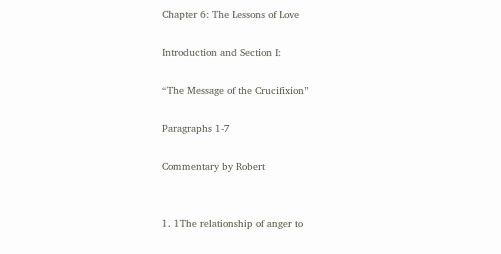Chapter 6: The Lessons of Love

Introduction and Section I:

“The Message of the Crucifixion”

Paragraphs 1-7

Commentary by Robert


1. 1The relationship of anger to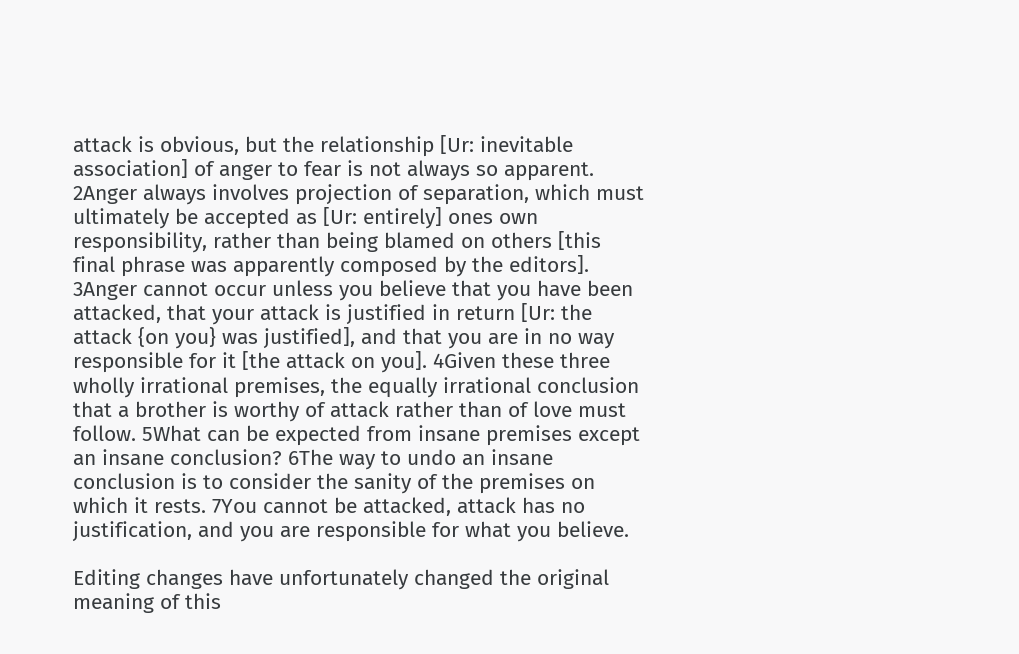attack is obvious, but the relationship [Ur: inevitable association] of anger to fear is not always so apparent. 2Anger always involves projection of separation, which must ultimately be accepted as [Ur: entirely] ones own responsibility, rather than being blamed on others [this final phrase was apparently composed by the editors]. 3Anger cannot occur unless you believe that you have been attacked, that your attack is justified in return [Ur: the attack {on you} was justified], and that you are in no way responsible for it [the attack on you]. 4Given these three wholly irrational premises, the equally irrational conclusion that a brother is worthy of attack rather than of love must follow. 5What can be expected from insane premises except an insane conclusion? 6The way to undo an insane conclusion is to consider the sanity of the premises on which it rests. 7You cannot be attacked, attack has no justification, and you are responsible for what you believe.

Editing changes have unfortunately changed the original meaning of this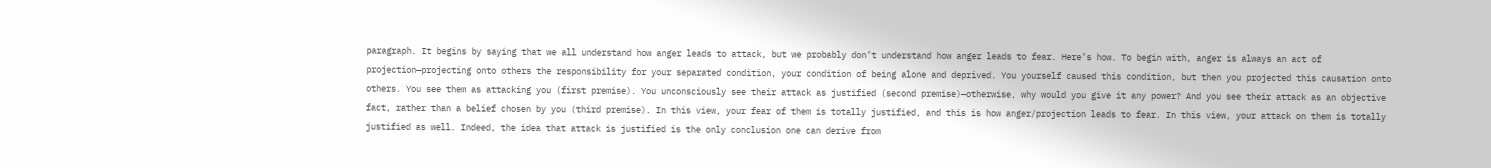paragraph. It begins by saying that we all understand how anger leads to attack, but we probably don’t understand how anger leads to fear. Here’s how. To begin with, anger is always an act of projection—projecting onto others the responsibility for your separated condition, your condition of being alone and deprived. You yourself caused this condition, but then you projected this causation onto others. You see them as attacking you (first premise). You unconsciously see their attack as justified (second premise)—otherwise, why would you give it any power? And you see their attack as an objective fact, rather than a belief chosen by you (third premise). In this view, your fear of them is totally justified, and this is how anger/projection leads to fear. In this view, your attack on them is totally justified as well. Indeed, the idea that attack is justified is the only conclusion one can derive from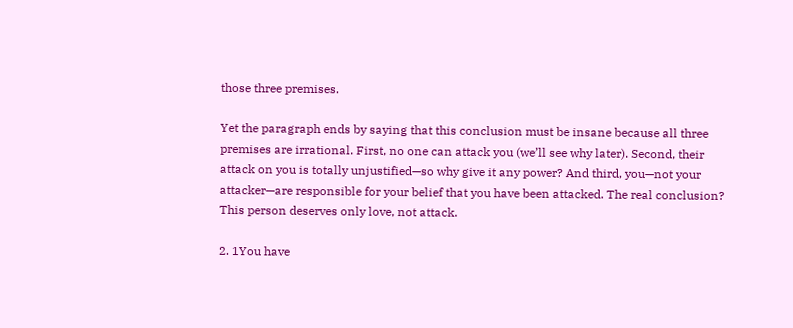those three premises.

Yet the paragraph ends by saying that this conclusion must be insane because all three premises are irrational. First, no one can attack you (we’ll see why later). Second, their attack on you is totally unjustified—so why give it any power? And third, you—not your attacker—are responsible for your belief that you have been attacked. The real conclusion? This person deserves only love, not attack.

2. 1You have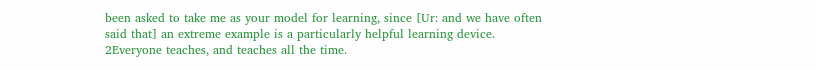been asked to take me as your model for learning, since [Ur: and we have often said that] an extreme example is a particularly helpful learning device. 2Everyone teaches, and teaches all the time.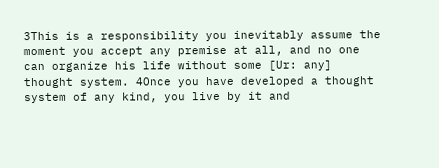3This is a responsibility you inevitably assume the moment you accept any premise at all, and no one can organize his life without some [Ur: any] thought system. 4Once you have developed a thought system of any kind, you live by it and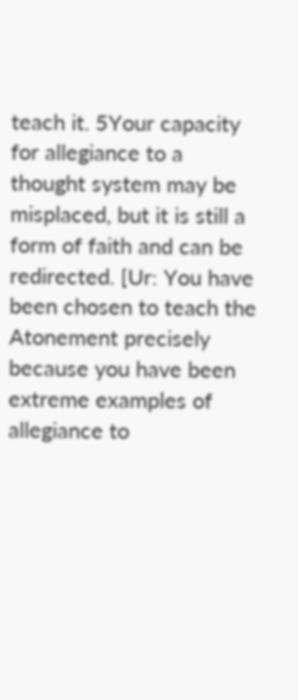teach it. 5Your capacity for allegiance to a thought system may be misplaced, but it is still a form of faith and can be redirected. [Ur: You have been chosen to teach the Atonement precisely because you have been extreme examples of allegiance to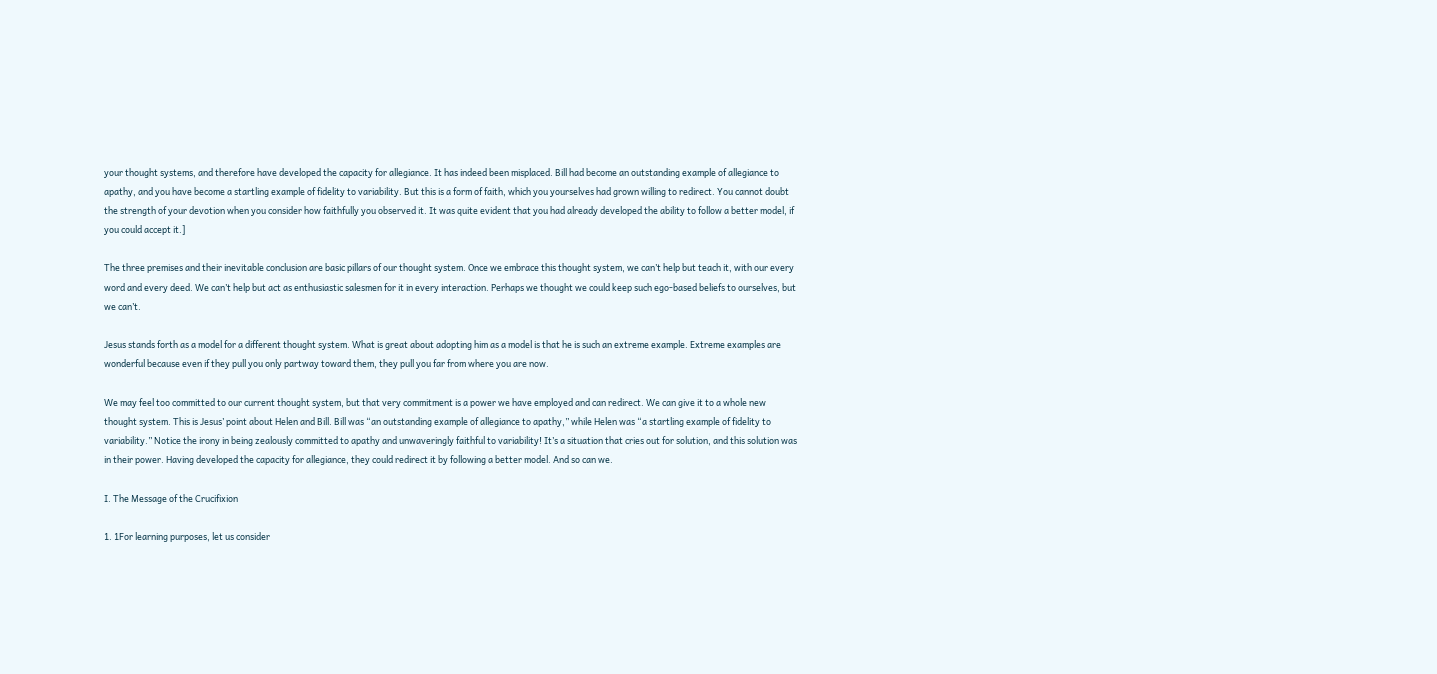your thought systems, and therefore have developed the capacity for allegiance. It has indeed been misplaced. Bill had become an outstanding example of allegiance to apathy, and you have become a startling example of fidelity to variability. But this is a form of faith, which you yourselves had grown willing to redirect. You cannot doubt the strength of your devotion when you consider how faithfully you observed it. It was quite evident that you had already developed the ability to follow a better model, if you could accept it.]

The three premises and their inevitable conclusion are basic pillars of our thought system. Once we embrace this thought system, we can’t help but teach it, with our every word and every deed. We can’t help but act as enthusiastic salesmen for it in every interaction. Perhaps we thought we could keep such ego-based beliefs to ourselves, but we can’t.

Jesus stands forth as a model for a different thought system. What is great about adopting him as a model is that he is such an extreme example. Extreme examples are wonderful because even if they pull you only partway toward them, they pull you far from where you are now.

We may feel too committed to our current thought system, but that very commitment is a power we have employed and can redirect. We can give it to a whole new thought system. This is Jesus’ point about Helen and Bill. Bill was “an outstanding example of allegiance to apathy,” while Helen was “a startling example of fidelity to variability.” Notice the irony in being zealously committed to apathy and unwaveringly faithful to variability! It’s a situation that cries out for solution, and this solution was in their power. Having developed the capacity for allegiance, they could redirect it by following a better model. And so can we.

I. The Message of the Crucifixion

1. 1For learning purposes, let us consider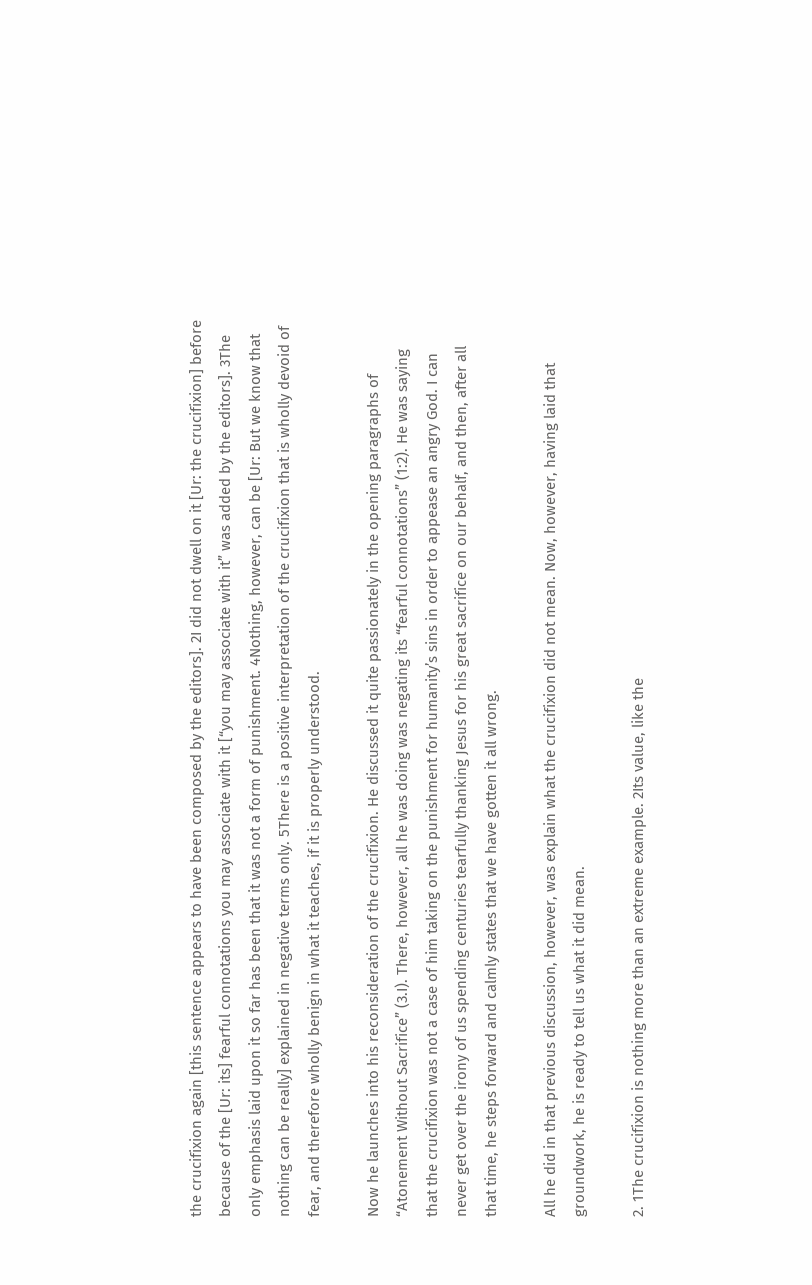the crucifixion again [this sentence appears to have been composed by the editors]. 2I did not dwell on it [Ur: the crucifixion] before because of the [Ur: its] fearful connotations you may associate with it [“you may associate with it” was added by the editors]. 3The only emphasis laid upon it so far has been that it was not a form of punishment. 4Nothing, however, can be [Ur: But we know that nothing can be really] explained in negative terms only. 5There is a positive interpretation of the crucifixion that is wholly devoid of fear, and therefore wholly benign in what it teaches, if it is properly understood.

Now he launches into his reconsideration of the crucifixion. He discussed it quite passionately in the opening paragraphs of “Atonement Without Sacrifice” (3.I). There, however, all he was doing was negating its “fearful connotations” (1:2). He was saying that the crucifixion was not a case of him taking on the punishment for humanity’s sins in order to appease an angry God. I can never get over the irony of us spending centuries tearfully thanking Jesus for his great sacrifice on our behalf, and then, after all that time, he steps forward and calmly states that we have gotten it all wrong.

All he did in that previous discussion, however, was explain what the crucifixion did not mean. Now, however, having laid that groundwork, he is ready to tell us what it did mean.

2. 1The crucifixion is nothing more than an extreme example. 2Its value, like the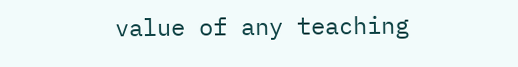value of any teaching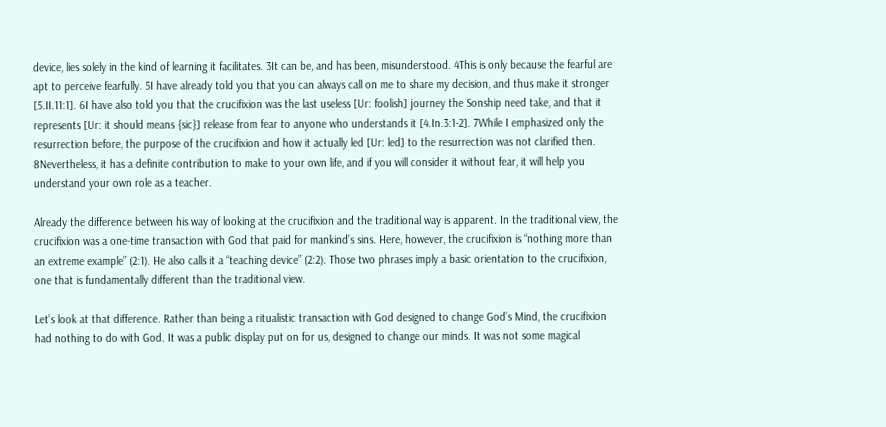device, lies solely in the kind of learning it facilitates. 3It can be, and has been, misunderstood. 4This is only because the fearful are apt to perceive fearfully. 5I have already told you that you can always call on me to share my decision, and thus make it stronger [5.II.11:1]. 6I have also told you that the crucifixion was the last useless [Ur: foolish] journey the Sonship need take, and that it represents [Ur: it should means {sic}] release from fear to anyone who understands it [4.In.3:1-2]. 7While I emphasized only the resurrection before, the purpose of the crucifixion and how it actually led [Ur: led] to the resurrection was not clarified then. 8Nevertheless, it has a definite contribution to make to your own life, and if you will consider it without fear, it will help you understand your own role as a teacher.

Already the difference between his way of looking at the crucifixion and the traditional way is apparent. In the traditional view, the crucifixion was a one-time transaction with God that paid for mankind’s sins. Here, however, the crucifixion is “nothing more than an extreme example” (2:1). He also calls it a “teaching device” (2:2). Those two phrases imply a basic orientation to the crucifixion, one that is fundamentally different than the traditional view.

Let’s look at that difference. Rather than being a ritualistic transaction with God designed to change God’s Mind, the crucifixion had nothing to do with God. It was a public display put on for us, designed to change our minds. It was not some magical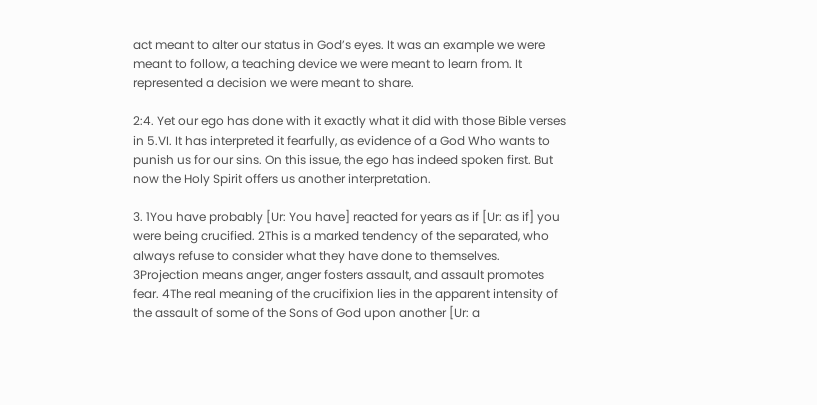act meant to alter our status in God’s eyes. It was an example we were meant to follow, a teaching device we were meant to learn from. It represented a decision we were meant to share.

2:4. Yet our ego has done with it exactly what it did with those Bible verses in 5.VI. It has interpreted it fearfully, as evidence of a God Who wants to punish us for our sins. On this issue, the ego has indeed spoken first. But now the Holy Spirit offers us another interpretation.

3. 1You have probably [Ur: You have] reacted for years as if [Ur: as if] you were being crucified. 2This is a marked tendency of the separated, who always refuse to consider what they have done to themselves. 3Projection means anger, anger fosters assault, and assault promotes fear. 4The real meaning of the crucifixion lies in the apparent intensity of the assault of some of the Sons of God upon another [Ur: a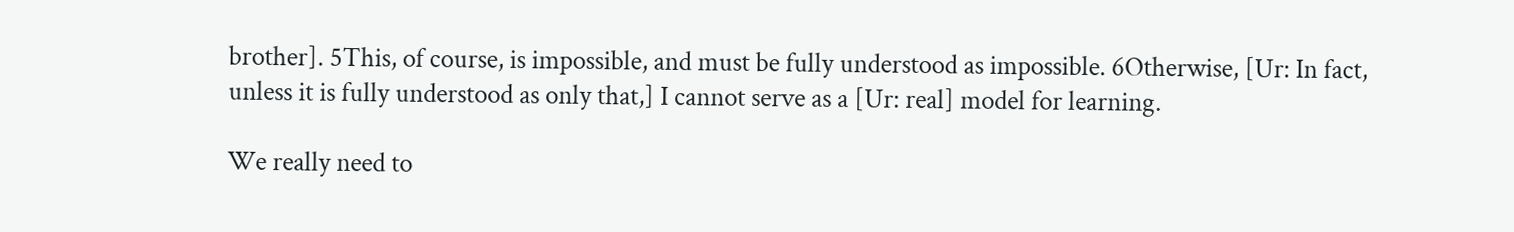brother]. 5This, of course, is impossible, and must be fully understood as impossible. 6Otherwise, [Ur: In fact, unless it is fully understood as only that,] I cannot serve as a [Ur: real] model for learning.

We really need to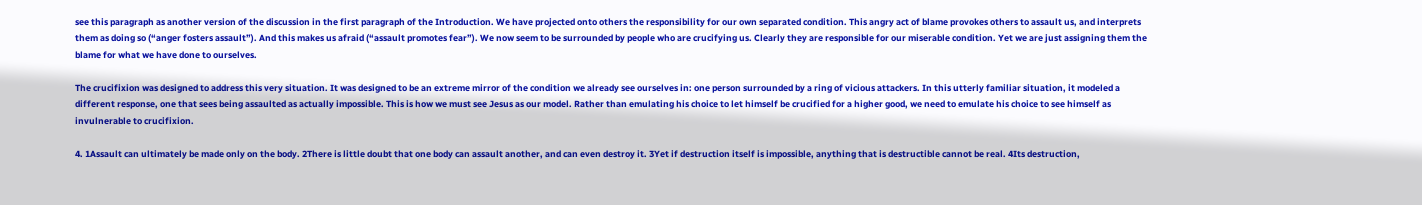see this paragraph as another version of the discussion in the first paragraph of the Introduction. We have projected onto others the responsibility for our own separated condition. This angry act of blame provokes others to assault us, and interprets them as doing so (“anger fosters assault”). And this makes us afraid (“assault promotes fear”). We now seem to be surrounded by people who are crucifying us. Clearly they are responsible for our miserable condition. Yet we are just assigning them the blame for what we have done to ourselves.

The crucifixion was designed to address this very situation. It was designed to be an extreme mirror of the condition we already see ourselves in: one person surrounded by a ring of vicious attackers. In this utterly familiar situation, it modeled a different response, one that sees being assaulted as actually impossible. This is how we must see Jesus as our model. Rather than emulating his choice to let himself be crucified for a higher good, we need to emulate his choice to see himself as invulnerable to crucifixion.

4. 1Assault can ultimately be made only on the body. 2There is little doubt that one body can assault another, and can even destroy it. 3Yet if destruction itself is impossible, anything that is destructible cannot be real. 4Its destruction,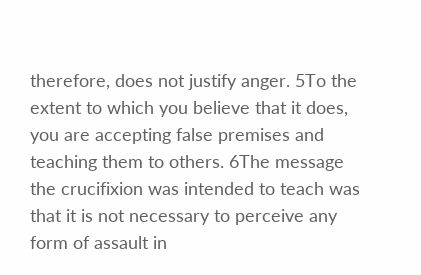therefore, does not justify anger. 5To the extent to which you believe that it does, you are accepting false premises and teaching them to others. 6The message the crucifixion was intended to teach was that it is not necessary to perceive any form of assault in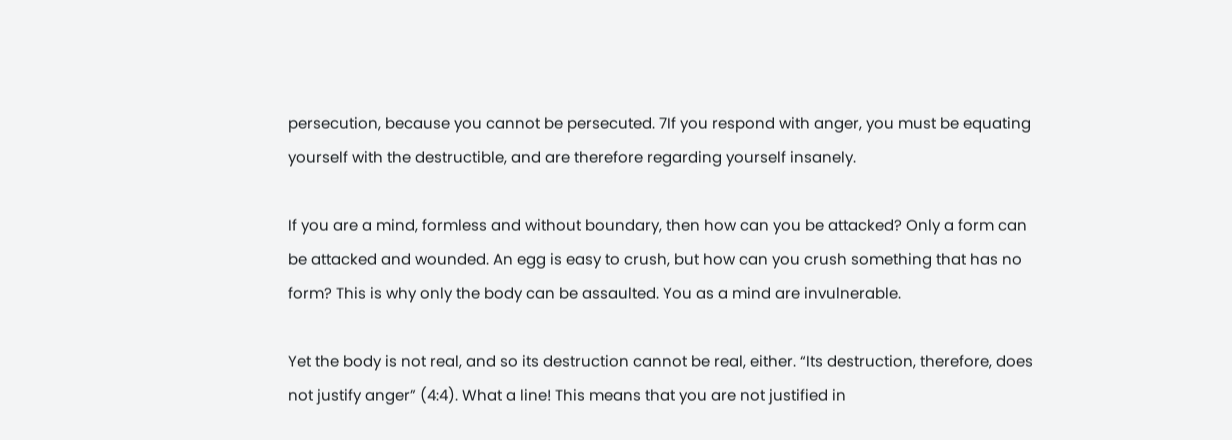persecution, because you cannot be persecuted. 7If you respond with anger, you must be equating yourself with the destructible, and are therefore regarding yourself insanely.

If you are a mind, formless and without boundary, then how can you be attacked? Only a form can be attacked and wounded. An egg is easy to crush, but how can you crush something that has no form? This is why only the body can be assaulted. You as a mind are invulnerable.

Yet the body is not real, and so its destruction cannot be real, either. “Its destruction, therefore, does not justify anger” (4:4). What a line! This means that you are not justified in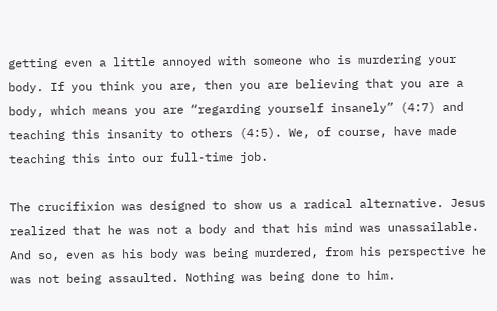getting even a little annoyed with someone who is murdering your body. If you think you are, then you are believing that you are a body, which means you are “regarding yourself insanely” (4:7) and teaching this insanity to others (4:5). We, of course, have made teaching this into our full-time job.

The crucifixion was designed to show us a radical alternative. Jesus realized that he was not a body and that his mind was unassailable. And so, even as his body was being murdered, from his perspective he was not being assaulted. Nothing was being done to him.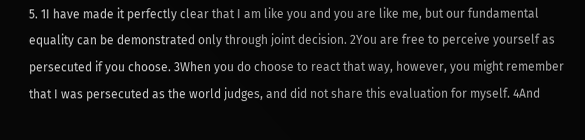5. 1I have made it perfectly clear that I am like you and you are like me, but our fundamental equality can be demonstrated only through joint decision. 2You are free to perceive yourself as persecuted if you choose. 3When you do choose to react that way, however, you might remember that I was persecuted as the world judges, and did not share this evaluation for myself. 4And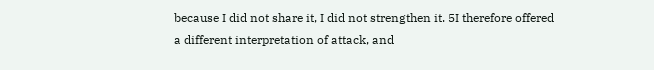because I did not share it, I did not strengthen it. 5I therefore offered a different interpretation of attack, and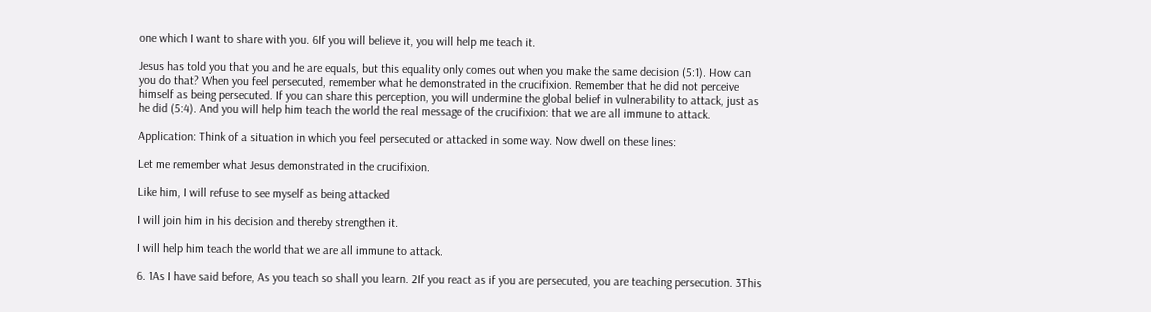one which I want to share with you. 6If you will believe it, you will help me teach it.

Jesus has told you that you and he are equals, but this equality only comes out when you make the same decision (5:1). How can you do that? When you feel persecuted, remember what he demonstrated in the crucifixion. Remember that he did not perceive himself as being persecuted. If you can share this perception, you will undermine the global belief in vulnerability to attack, just as he did (5:4). And you will help him teach the world the real message of the crucifixion: that we are all immune to attack.

Application: Think of a situation in which you feel persecuted or attacked in some way. Now dwell on these lines:

Let me remember what Jesus demonstrated in the crucifixion.

Like him, I will refuse to see myself as being attacked

I will join him in his decision and thereby strengthen it.

I will help him teach the world that we are all immune to attack.

6. 1As I have said before, As you teach so shall you learn. 2If you react as if you are persecuted, you are teaching persecution. 3This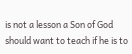is not a lesson a Son of God should want to teach if he is to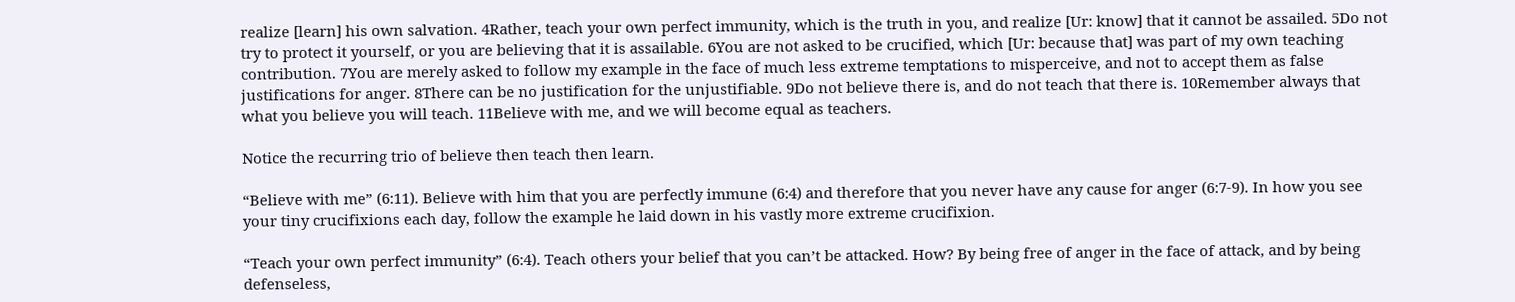realize [learn] his own salvation. 4Rather, teach your own perfect immunity, which is the truth in you, and realize [Ur: know] that it cannot be assailed. 5Do not try to protect it yourself, or you are believing that it is assailable. 6You are not asked to be crucified, which [Ur: because that] was part of my own teaching contribution. 7You are merely asked to follow my example in the face of much less extreme temptations to misperceive, and not to accept them as false justifications for anger. 8There can be no justification for the unjustifiable. 9Do not believe there is, and do not teach that there is. 10Remember always that what you believe you will teach. 11Believe with me, and we will become equal as teachers.

Notice the recurring trio of believe then teach then learn.

“Believe with me” (6:11). Believe with him that you are perfectly immune (6:4) and therefore that you never have any cause for anger (6:7-9). In how you see your tiny crucifixions each day, follow the example he laid down in his vastly more extreme crucifixion.

“Teach your own perfect immunity” (6:4). Teach others your belief that you can’t be attacked. How? By being free of anger in the face of attack, and by being defenseless,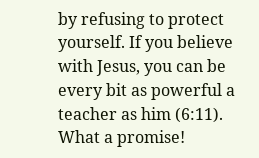by refusing to protect yourself. If you believe with Jesus, you can be every bit as powerful a teacher as him (6:11). What a promise!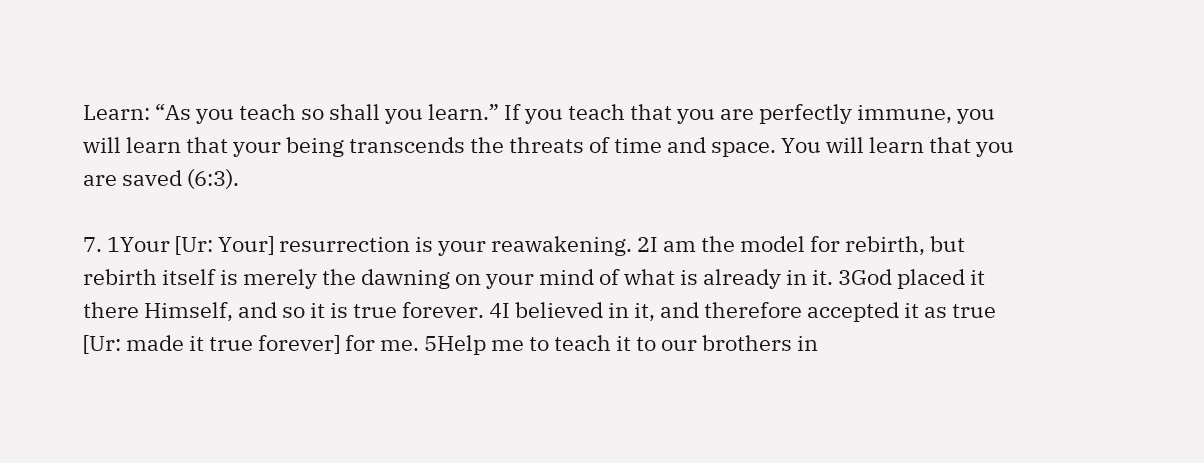Learn: “As you teach so shall you learn.” If you teach that you are perfectly immune, you will learn that your being transcends the threats of time and space. You will learn that you are saved (6:3).

7. 1Your [Ur: Your] resurrection is your reawakening. 2I am the model for rebirth, but rebirth itself is merely the dawning on your mind of what is already in it. 3God placed it there Himself, and so it is true forever. 4I believed in it, and therefore accepted it as true [Ur: made it true forever] for me. 5Help me to teach it to our brothers in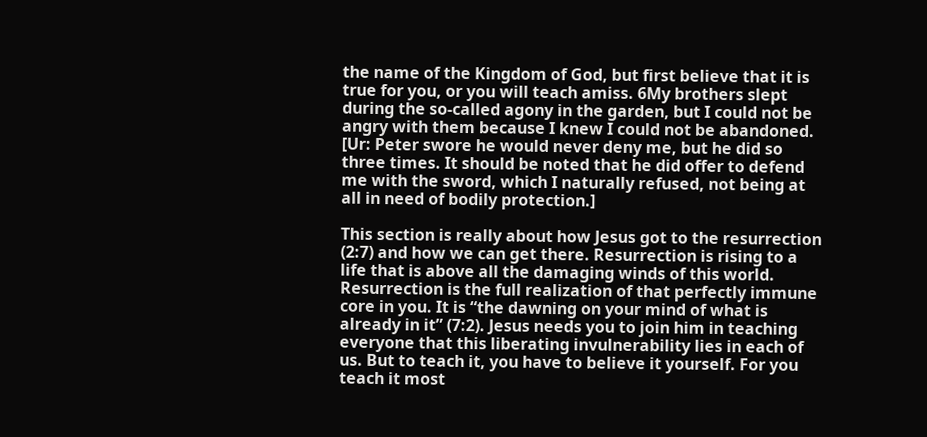the name of the Kingdom of God, but first believe that it is true for you, or you will teach amiss. 6My brothers slept during the so-called agony in the garden, but I could not be angry with them because I knew I could not be abandoned. [Ur: Peter swore he would never deny me, but he did so three times. It should be noted that he did offer to defend me with the sword, which I naturally refused, not being at all in need of bodily protection.]

This section is really about how Jesus got to the resurrection (2:7) and how we can get there. Resurrection is rising to a life that is above all the damaging winds of this world. Resurrection is the full realization of that perfectly immune core in you. It is “the dawning on your mind of what is already in it” (7:2). Jesus needs you to join him in teaching everyone that this liberating invulnerability lies in each of us. But to teach it, you have to believe it yourself. For you teach it most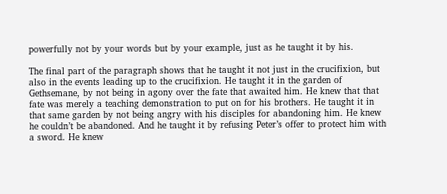powerfully not by your words but by your example, just as he taught it by his.

The final part of the paragraph shows that he taught it not just in the crucifixion, but also in the events leading up to the crucifixion. He taught it in the garden of Gethsemane, by not being in agony over the fate that awaited him. He knew that that fate was merely a teaching demonstration to put on for his brothers. He taught it in that same garden by not being angry with his disciples for abandoning him. He knew he couldn’t be abandoned. And he taught it by refusing Peter’s offer to protect him with a sword. He knew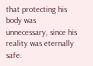that protecting his body was unnecessary, since his reality was eternally safe.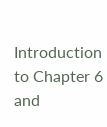Introduction to Chapter 6 and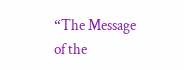“The Message of the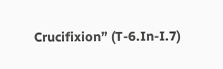Crucifixion” (T-6.In-I.7)